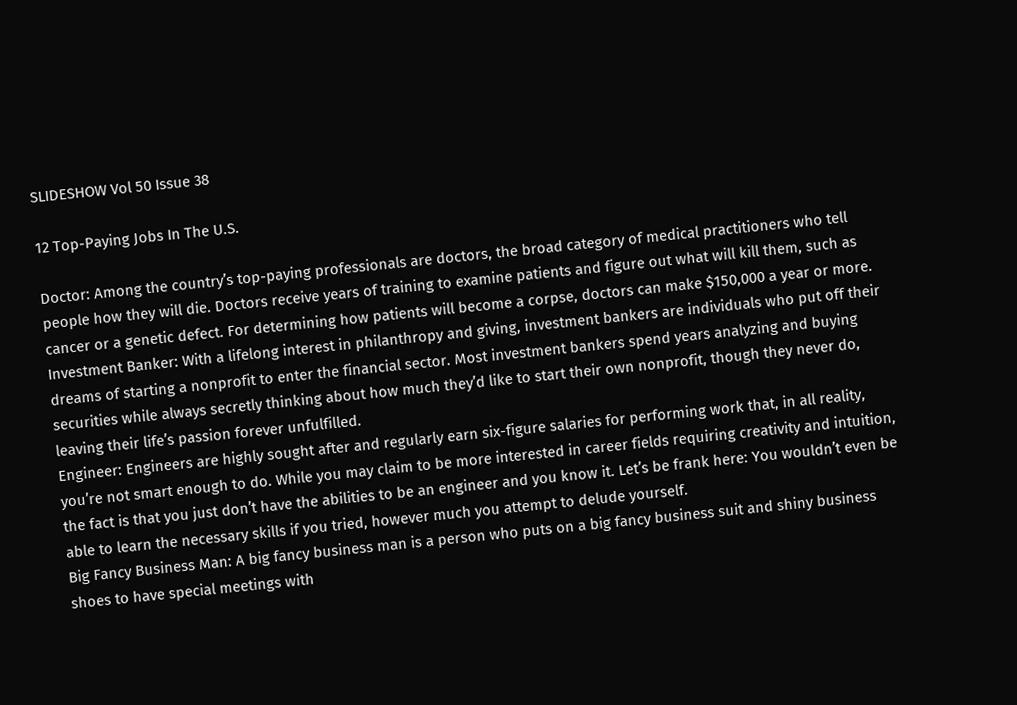SLIDESHOW Vol 50 Issue 38

12 Top-Paying Jobs In The U.S.

Doctor: Among the country’s top-paying professionals are doctors, the broad category of medical practitioners who tell people how they will die. Doctors receive years of training to examine patients and figure out what will kill them, such as cancer or a genetic defect. For determining how patients will become a corpse, doctors can make $150,000 a year or more.
Investment Banker: With a lifelong interest in philanthropy and giving, investment bankers are individuals who put off their dreams of starting a nonprofit to enter the financial sector. Most investment bankers spend years analyzing and buying securities while always secretly thinking about how much they’d like to start their own nonprofit, though they never do, leaving their life’s passion forever unfulfilled.
Engineer: Engineers are highly sought after and regularly earn six-figure salaries for performing work that, in all reality, you’re not smart enough to do. While you may claim to be more interested in career fields requiring creativity and intuition, the fact is that you just don’t have the abilities to be an engineer and you know it. Let’s be frank here: You wouldn’t even be able to learn the necessary skills if you tried, however much you attempt to delude yourself.
Big Fancy Business Man: A big fancy business man is a person who puts on a big fancy business suit and shiny business shoes to have special meetings with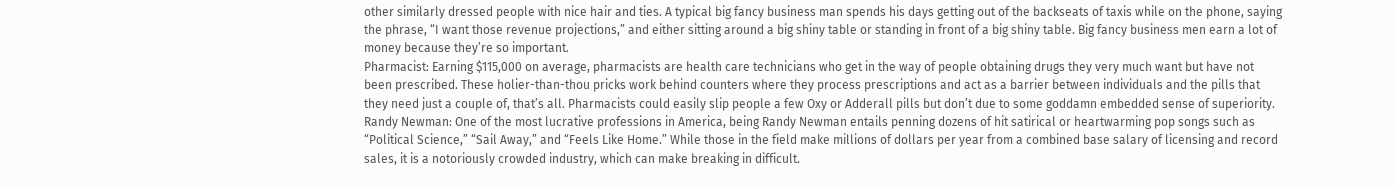other similarly dressed people with nice hair and ties. A typical big fancy business man spends his days getting out of the backseats of taxis while on the phone, saying the phrase, “I want those revenue projections,” and either sitting around a big shiny table or standing in front of a big shiny table. Big fancy business men earn a lot of money because they’re so important.
Pharmacist: Earning $115,000 on average, pharmacists are health care technicians who get in the way of people obtaining drugs they very much want but have not been prescribed. These holier-than-thou pricks work behind counters where they process prescriptions and act as a barrier between individuals and the pills that they need just a couple of, that’s all. Pharmacists could easily slip people a few Oxy or Adderall pills but don’t due to some goddamn embedded sense of superiority.
Randy Newman: One of the most lucrative professions in America, being Randy Newman entails penning dozens of hit satirical or heartwarming pop songs such as “Political Science,” “Sail Away,” and “Feels Like Home.” While those in the field make millions of dollars per year from a combined base salary of licensing and record sales, it is a notoriously crowded industry, which can make breaking in difficult.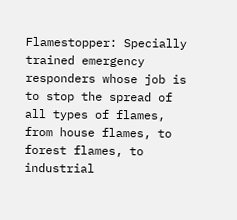Flamestopper: Specially trained emergency responders whose job is to stop the spread of all types of flames, from house flames, to forest flames, to industrial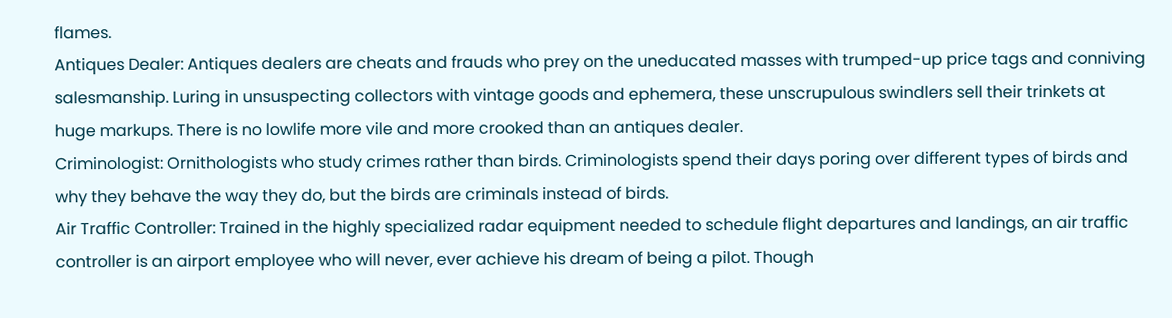flames.
Antiques Dealer: Antiques dealers are cheats and frauds who prey on the uneducated masses with trumped-up price tags and conniving salesmanship. Luring in unsuspecting collectors with vintage goods and ephemera, these unscrupulous swindlers sell their trinkets at huge markups. There is no lowlife more vile and more crooked than an antiques dealer.
Criminologist: Ornithologists who study crimes rather than birds. Criminologists spend their days poring over different types of birds and why they behave the way they do, but the birds are criminals instead of birds.
Air Traffic Controller: Trained in the highly specialized radar equipment needed to schedule flight departures and landings, an air traffic controller is an airport employee who will never, ever achieve his dream of being a pilot. Though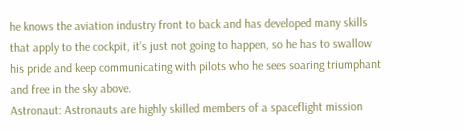he knows the aviation industry front to back and has developed many skills that apply to the cockpit, it’s just not going to happen, so he has to swallow his pride and keep communicating with pilots who he sees soaring triumphant and free in the sky above.
Astronaut: Astronauts are highly skilled members of a spaceflight mission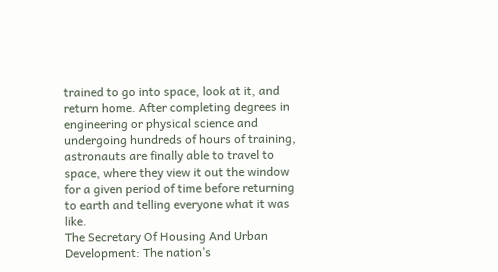trained to go into space, look at it, and return home. After completing degrees in engineering or physical science and undergoing hundreds of hours of training, astronauts are finally able to travel to space, where they view it out the window for a given period of time before returning to earth and telling everyone what it was like.
The Secretary Of Housing And Urban Development: The nation’s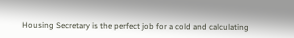Housing Secretary is the perfect job for a cold and calculating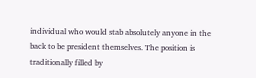individual who would stab absolutely anyone in the back to be president themselves. The position is traditionally filled by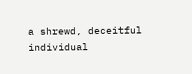a shrewd, deceitful individual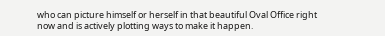who can picture himself or herself in that beautiful Oval Office right now and is actively plotting ways to make it happen.